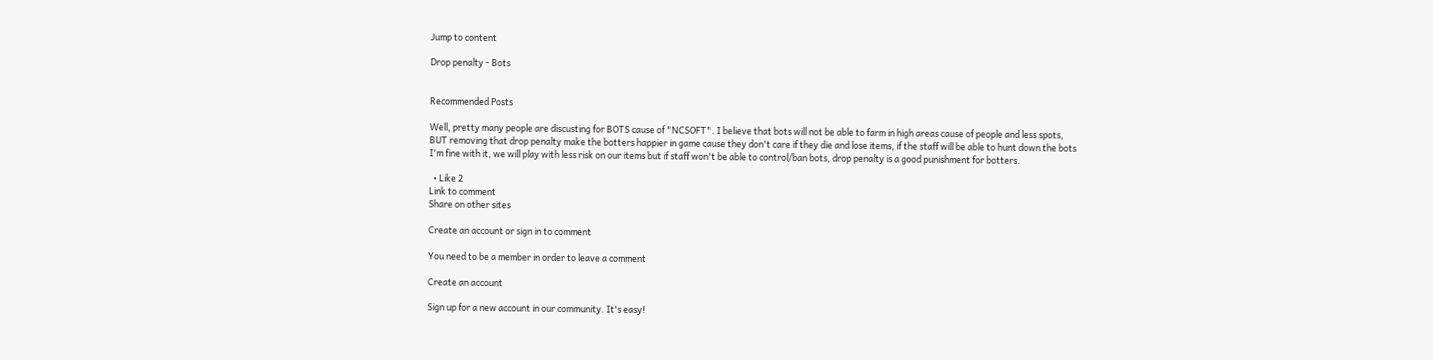Jump to content

Drop penalty - Bots


Recommended Posts

Well, pretty many people are discusting for BOTS cause of "NCSOFT". I believe that bots will not be able to farm in high areas cause of people and less spots, BUT removing that drop penalty make the botters happier in game cause they don't care if they die and lose items, if the staff will be able to hunt down the bots I'm fine with it, we will play with less risk on our items but if staff won't be able to control/ban bots, drop penalty is a good punishment for botters.

  • Like 2
Link to comment
Share on other sites

Create an account or sign in to comment

You need to be a member in order to leave a comment

Create an account

Sign up for a new account in our community. It's easy!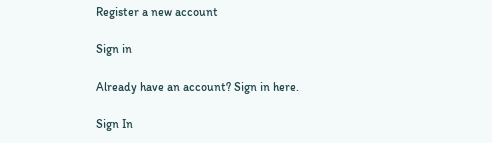Register a new account

Sign in

Already have an account? Sign in here.

Sign In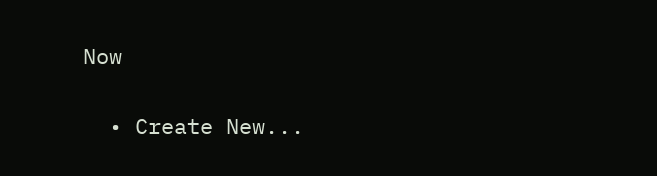Now

  • Create New...